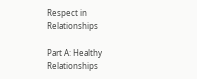Respect in Relationships

Part A: Healthy Relationships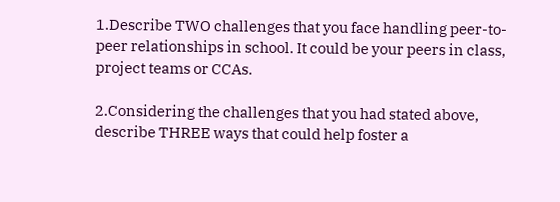1.Describe TWO challenges that you face handling peer-to-peer relationships in school. It could be your peers in class, project teams or CCAs.

2.Considering the challenges that you had stated above, describe THREE ways that could help foster a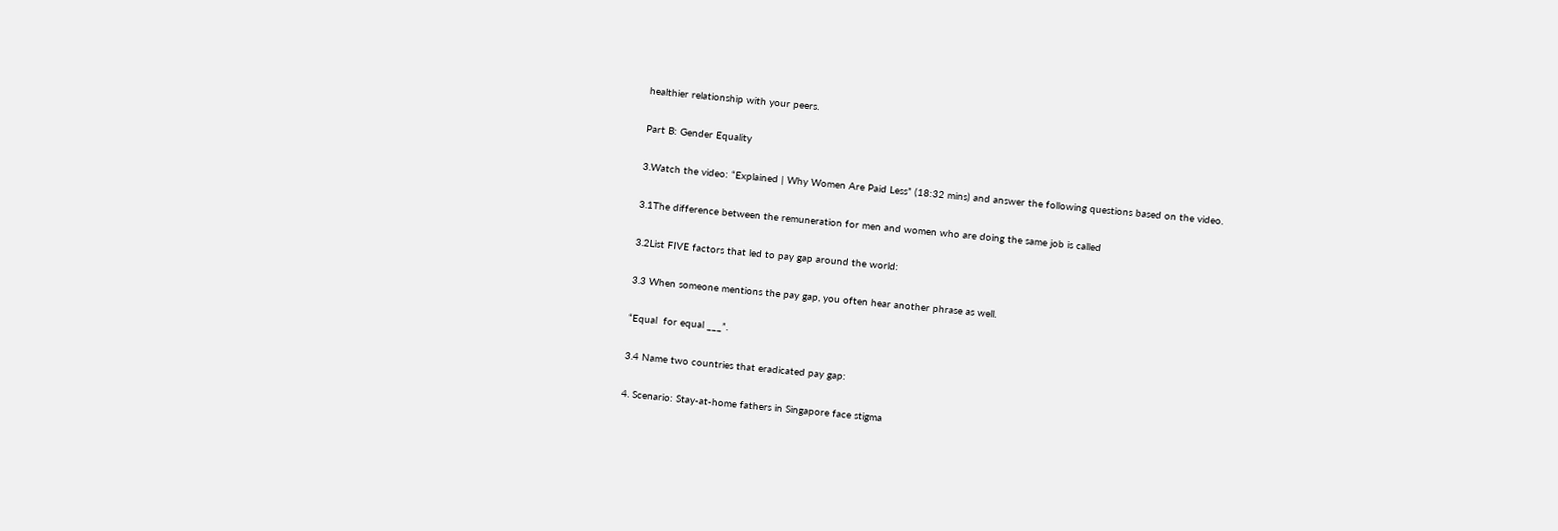healthier relationship with your peers.

Part B: Gender Equality

3.Watch the video: “Explained | Why Women Are Paid Less” (18:32 mins) and answer the following questions based on the video.

3.1The difference between the remuneration for men and women who are doing the same job is called

3.2List FIVE factors that led to pay gap around the world:

3.3 When someone mentions the pay gap, you often hear another phrase as well.

“Equal  for equal ___”.

3.4 Name two countries that eradicated pay gap:

4. Scenario: Stay-at-home fathers in Singapore face stigma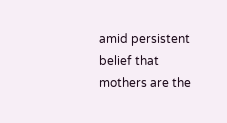amid persistent belief that mothers are the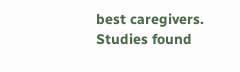best caregivers. Studies found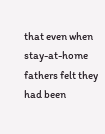that even when stay-at-home fathers felt they had been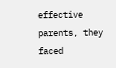effective parents, they faced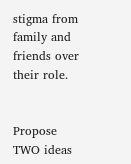stigma from family and friends over their role.


Propose TWO ideas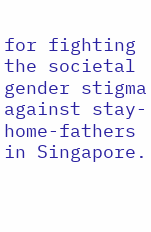for fighting the societal gender stigma against stay-home-fathers in Singapore.